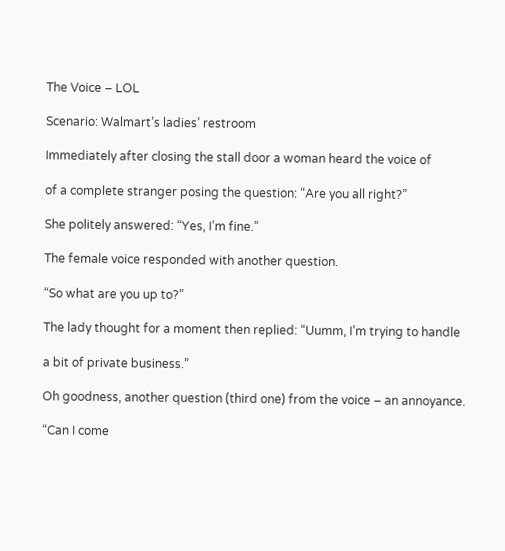The Voice – LOL

Scenario: Walmart’s ladies’ restroom

Immediately after closing the stall door a woman heard the voice of

of a complete stranger posing the question: “Are you all right?”

She politely answered: “Yes, I’m fine.”

The female voice responded with another question.

“So what are you up to?”

The lady thought for a moment then replied: “Uumm, I’m trying to handle

a bit of private business.”

Oh goodness, another question (third one) from the voice – an annoyance.

“Can I come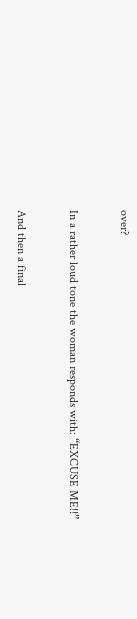over?

In a rather loud tone the woman responds with: “EXCUSE ME!!”

And then a final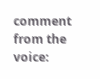comment from the voice: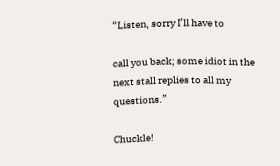“Listen, sorry I’ll have to

call you back; some idiot in the next stall replies to all my questions.”

Chuckle!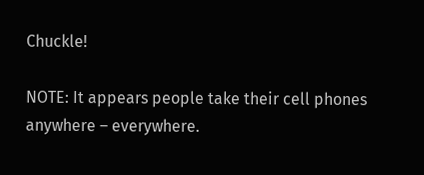Chuckle!

NOTE: It appears people take their cell phones anywhere – everywhere.